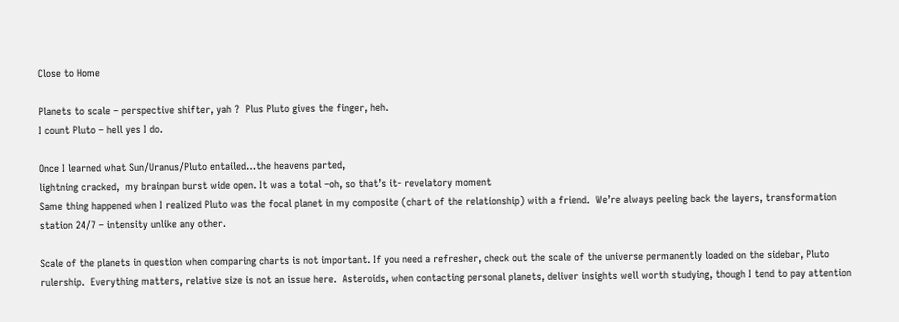Close to Home

Planets to scale – perspective shifter, yah ?  Plus Pluto gives the finger, heh.
I count Pluto – hell yes I do.

Once I learned what Sun/Uranus/Pluto entailed…the heavens parted,
lightning cracked,  my brainpan burst wide open. It was a total –oh, so that’s it- revelatory moment
Same thing happened when I realized Pluto was the focal planet in my composite (chart of the relationship) with a friend.  We’re always peeling back the layers, transformation  station 24/7 – intensity unlike any other.

Scale of the planets in question when comparing charts is not important. If you need a refresher, check out the scale of the universe permanently loaded on the sidebar, Pluto rulership.  Everything matters, relative size is not an issue here.  Asteroids, when contacting personal planets, deliver insights well worth studying, though I tend to pay attention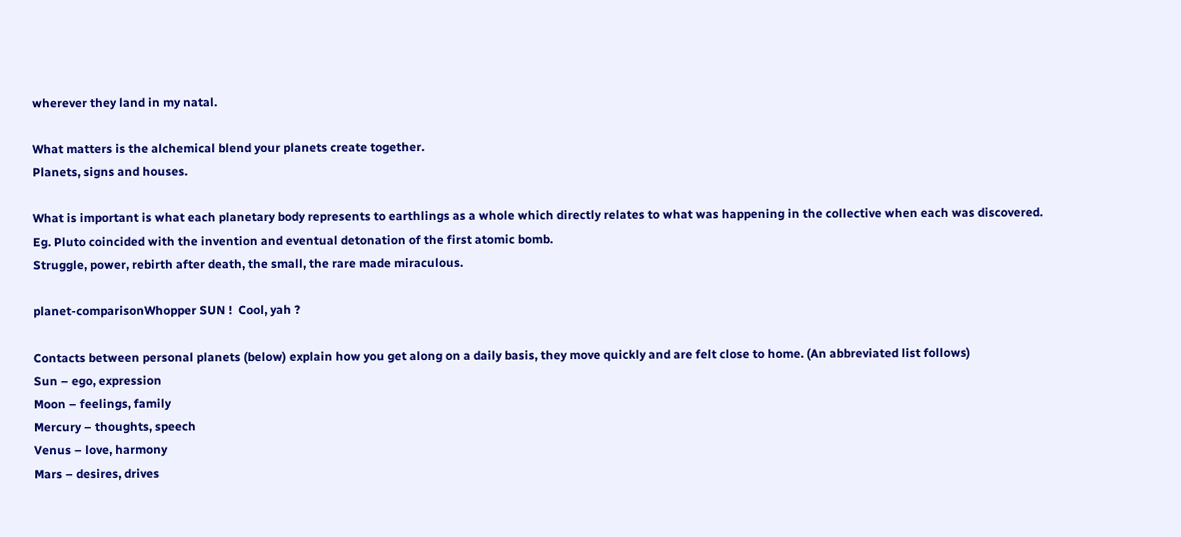wherever they land in my natal.

What matters is the alchemical blend your planets create together.
Planets, signs and houses.

What is important is what each planetary body represents to earthlings as a whole which directly relates to what was happening in the collective when each was discovered.
Eg. Pluto coincided with the invention and eventual detonation of the first atomic bomb.
Struggle, power, rebirth after death, the small, the rare made miraculous.

planet-comparisonWhopper SUN !  Cool, yah ?

Contacts between personal planets (below) explain how you get along on a daily basis, they move quickly and are felt close to home. (An abbreviated list follows)
Sun – ego, expression
Moon – feelings, family
Mercury – thoughts, speech
Venus – love, harmony
Mars – desires, drives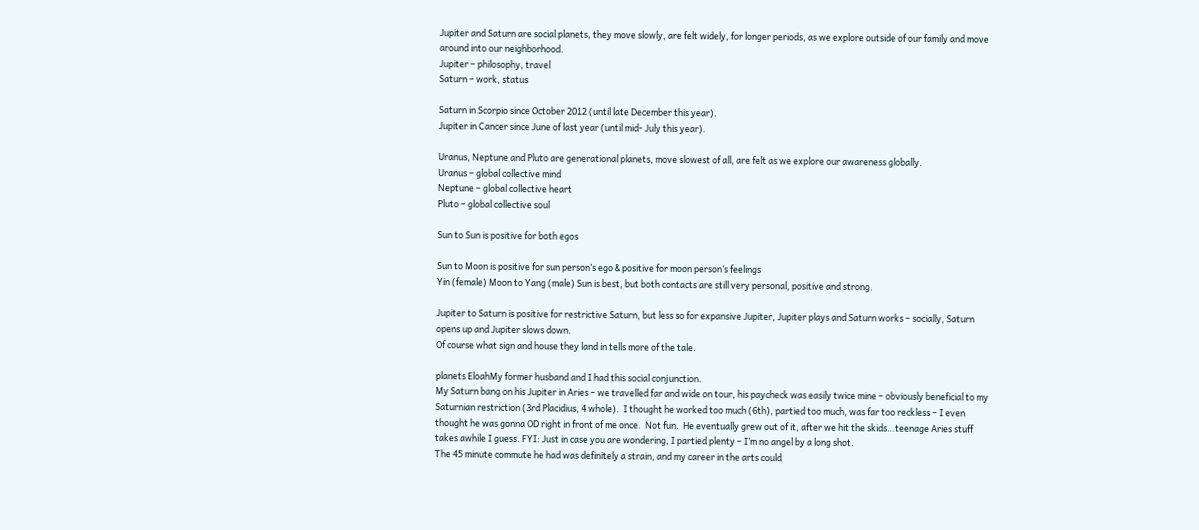Jupiter and Saturn are social planets, they move slowly, are felt widely, for longer periods, as we explore outside of our family and move around into our neighborhood.
Jupiter – philosophy, travel
Saturn – work, status

Saturn in Scorpio since October 2012 (until late December this year).
Jupiter in Cancer since June of last year (until mid- July this year).

Uranus, Neptune and Pluto are generational planets, move slowest of all, are felt as we explore our awareness globally.
Uranus – global collective mind
Neptune – global collective heart
Pluto – global collective soul

Sun to Sun is positive for both egos

Sun to Moon is positive for sun person’s ego & positive for moon person’s feelings
Yin (female) Moon to Yang (male) Sun is best, but both contacts are still very personal, positive and strong.

Jupiter to Saturn is positive for restrictive Saturn, but less so for expansive Jupiter, Jupiter plays and Saturn works – socially, Saturn opens up and Jupiter slows down.
Of course what sign and house they land in tells more of the tale.

planets EloahMy former husband and I had this social conjunction.
My Saturn bang on his Jupiter in Aries – we travelled far and wide on tour, his paycheck was easily twice mine – obviously beneficial to my Saturnian restriction (3rd Placidius, 4 whole).  I thought he worked too much (6th), partied too much, was far too reckless – I even thought he was gonna OD right in front of me once.  Not fun.  He eventually grew out of it, after we hit the skids…teenage Aries stuff takes awhile I guess. FYI: Just in case you are wondering, I partied plenty – I’m no angel by a long shot.
The 45 minute commute he had was definitely a strain, and my career in the arts could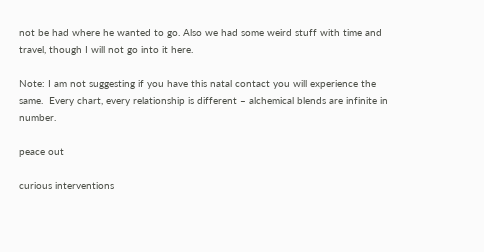not be had where he wanted to go. Also we had some weird stuff with time and travel, though I will not go into it here.

Note: I am not suggesting if you have this natal contact you will experience the same.  Every chart, every relationship is different – alchemical blends are infinite in number.

peace out

curious interventions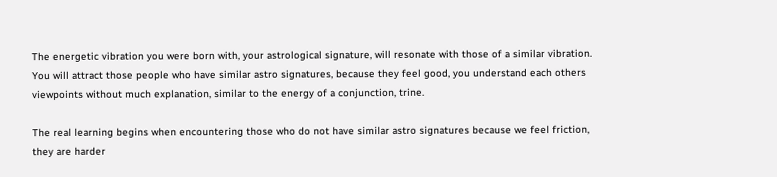The energetic vibration you were born with, your astrological signature, will resonate with those of a similar vibration. You will attract those people who have similar astro signatures, because they feel good, you understand each others viewpoints without much explanation, similar to the energy of a conjunction, trine.

The real learning begins when encountering those who do not have similar astro signatures because we feel friction, they are harder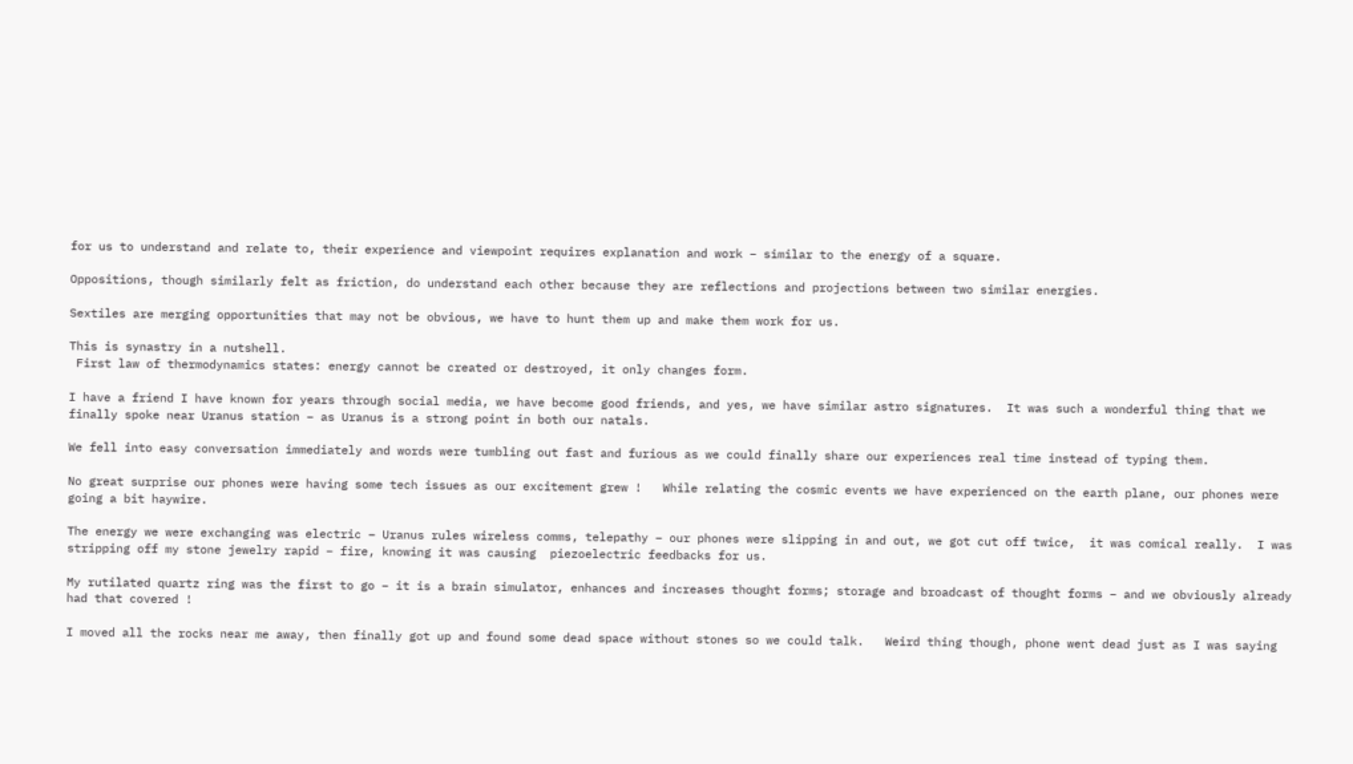for us to understand and relate to, their experience and viewpoint requires explanation and work – similar to the energy of a square.

Oppositions, though similarly felt as friction, do understand each other because they are reflections and projections between two similar energies.

Sextiles are merging opportunities that may not be obvious, we have to hunt them up and make them work for us.

This is synastry in a nutshell.
 First law of thermodynamics states: energy cannot be created or destroyed, it only changes form.

I have a friend I have known for years through social media, we have become good friends, and yes, we have similar astro signatures.  It was such a wonderful thing that we finally spoke near Uranus station – as Uranus is a strong point in both our natals.

We fell into easy conversation immediately and words were tumbling out fast and furious as we could finally share our experiences real time instead of typing them.

No great surprise our phones were having some tech issues as our excitement grew !   While relating the cosmic events we have experienced on the earth plane, our phones were going a bit haywire.

The energy we were exchanging was electric – Uranus rules wireless comms, telepathy – our phones were slipping in and out, we got cut off twice,  it was comical really.  I was stripping off my stone jewelry rapid – fire, knowing it was causing  piezoelectric feedbacks for us.

My rutilated quartz ring was the first to go – it is a brain simulator, enhances and increases thought forms; storage and broadcast of thought forms – and we obviously already had that covered !

I moved all the rocks near me away, then finally got up and found some dead space without stones so we could talk.   Weird thing though, phone went dead just as I was saying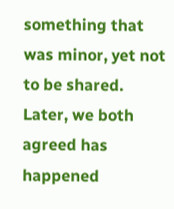something that was minor, yet not to be shared.
Later, we both agreed has happened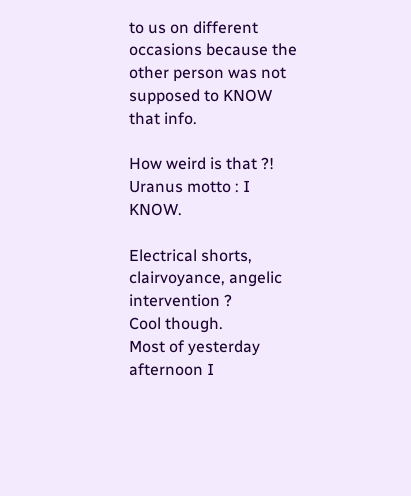to us on different occasions because the other person was not supposed to KNOW that info.

How weird is that ?!
Uranus motto : I KNOW.

Electrical shorts, clairvoyance, angelic intervention ?
Cool though.
Most of yesterday afternoon I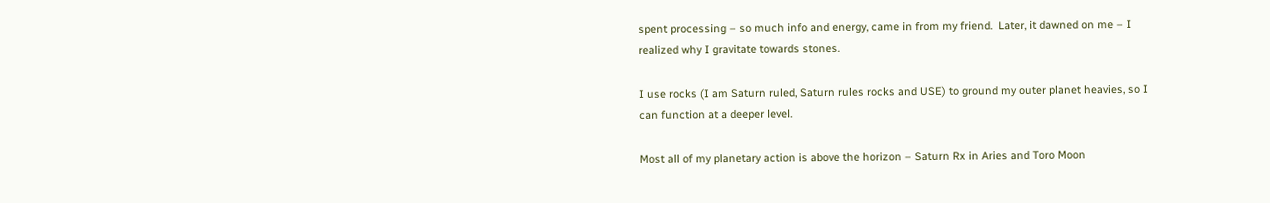spent processing – so much info and energy, came in from my friend.  Later, it dawned on me – I realized why I gravitate towards stones.

I use rocks (I am Saturn ruled, Saturn rules rocks and USE) to ground my outer planet heavies, so I can function at a deeper level.

Most all of my planetary action is above the horizon – Saturn Rx in Aries and Toro Moon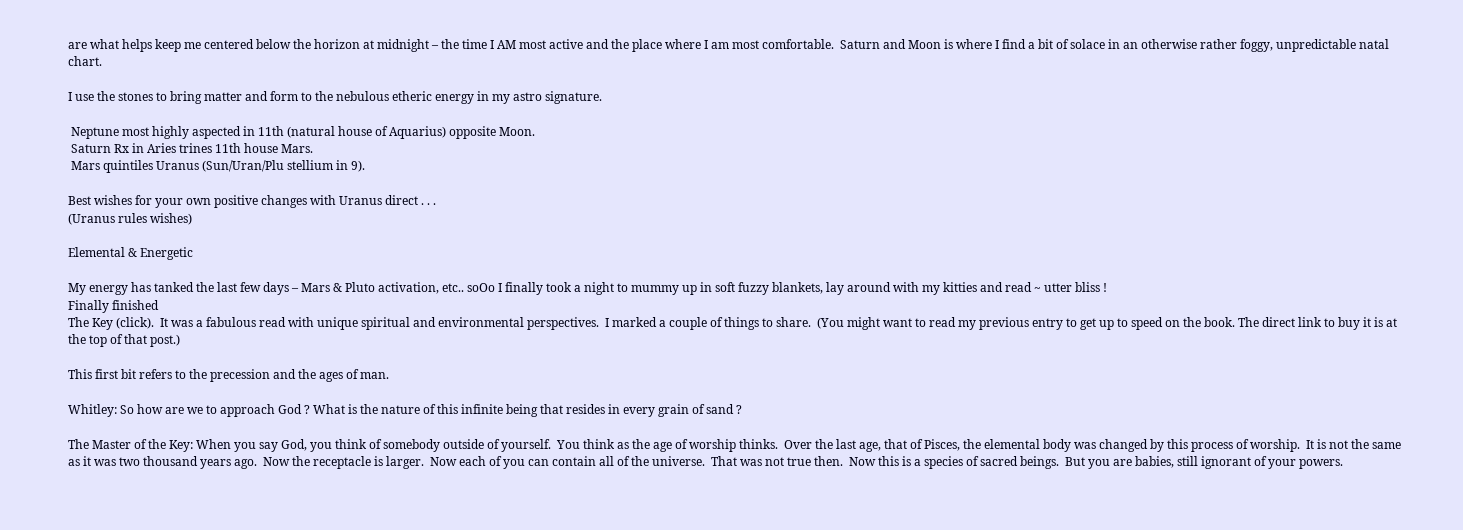are what helps keep me centered below the horizon at midnight – the time I AM most active and the place where I am most comfortable.  Saturn and Moon is where I find a bit of solace in an otherwise rather foggy, unpredictable natal chart.

I use the stones to bring matter and form to the nebulous etheric energy in my astro signature.

 Neptune most highly aspected in 11th (natural house of Aquarius) opposite Moon.
 Saturn Rx in Aries trines 11th house Mars.
 Mars quintiles Uranus (Sun/Uran/Plu stellium in 9).

Best wishes for your own positive changes with Uranus direct . . .
(Uranus rules wishes)

Elemental & Energetic

My energy has tanked the last few days – Mars & Pluto activation, etc.. soOo I finally took a night to mummy up in soft fuzzy blankets, lay around with my kitties and read ~ utter bliss !
Finally finished
The Key (click).  It was a fabulous read with unique spiritual and environmental perspectives.  I marked a couple of things to share.  (You might want to read my previous entry to get up to speed on the book. The direct link to buy it is at the top of that post.)

This first bit refers to the precession and the ages of man.

Whitley: So how are we to approach God ? What is the nature of this infinite being that resides in every grain of sand ?

The Master of the Key: When you say God, you think of somebody outside of yourself.  You think as the age of worship thinks.  Over the last age, that of Pisces, the elemental body was changed by this process of worship.  It is not the same as it was two thousand years ago.  Now the receptacle is larger.  Now each of you can contain all of the universe.  That was not true then.  Now this is a species of sacred beings.  But you are babies, still ignorant of your powers.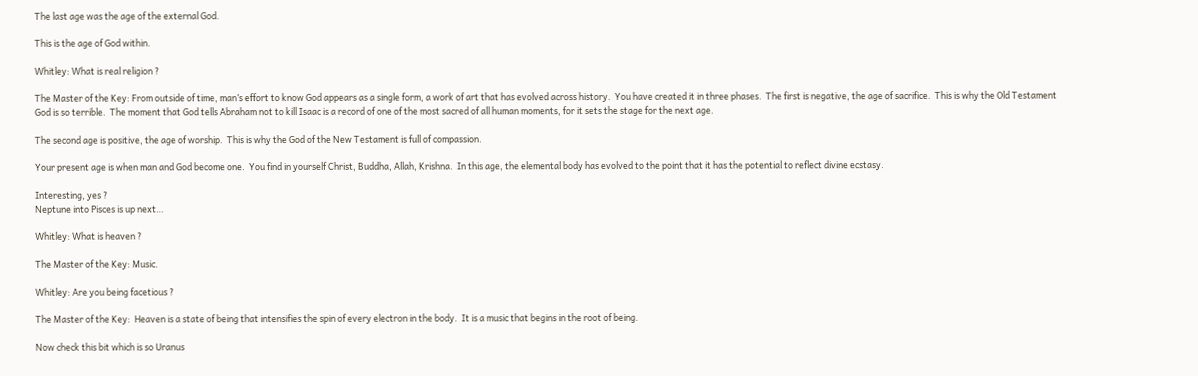The last age was the age of the external God.

This is the age of God within.

Whitley: What is real religion ?

The Master of the Key: From outside of time, man’s effort to know God appears as a single form, a work of art that has evolved across history.  You have created it in three phases.  The first is negative, the age of sacrifice.  This is why the Old Testament God is so terrible.  The moment that God tells Abraham not to kill Isaac is a record of one of the most sacred of all human moments, for it sets the stage for the next age.

The second age is positive, the age of worship.  This is why the God of the New Testament is full of compassion.

Your present age is when man and God become one.  You find in yourself Christ, Buddha, Allah, Krishna.  In this age, the elemental body has evolved to the point that it has the potential to reflect divine ecstasy.

Interesting, yes ?
Neptune into Pisces is up next…

Whitley: What is heaven ?

The Master of the Key: Music.

Whitley: Are you being facetious ?

The Master of the Key:  Heaven is a state of being that intensifies the spin of every electron in the body.  It is a music that begins in the root of being.

Now check this bit which is so Uranus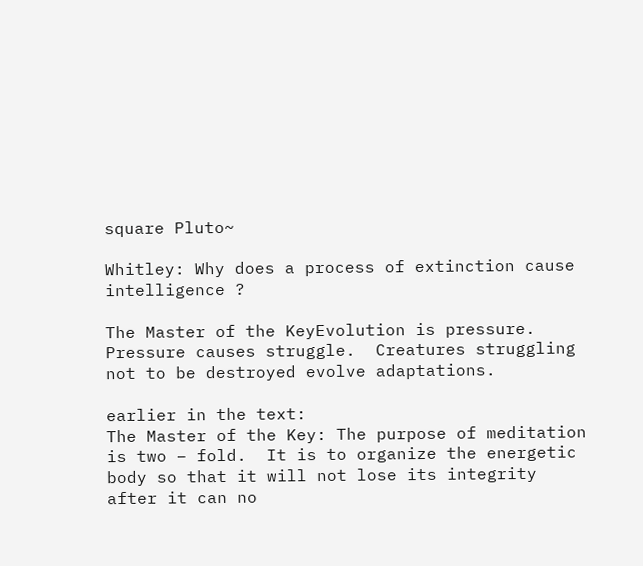square Pluto~

Whitley: Why does a process of extinction cause intelligence ?

The Master of the KeyEvolution is pressure.  Pressure causes struggle.  Creatures struggling not to be destroyed evolve adaptations.

earlier in the text:
The Master of the Key: The purpose of meditation is two – fold.  It is to organize the energetic body so that it will not lose its integrity after it can no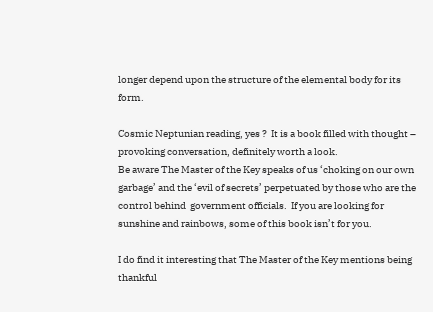longer depend upon the structure of the elemental body for its form.

Cosmic Neptunian reading, yes ?  It is a book filled with thought – provoking conversation, definitely worth a look.
Be aware The Master of the Key speaks of us ‘choking on our own garbage’ and the ‘evil of secrets’ perpetuated by those who are the control behind  government officials.  If you are looking for sunshine and rainbows, some of this book isn’t for you.

I do find it interesting that The Master of the Key mentions being thankful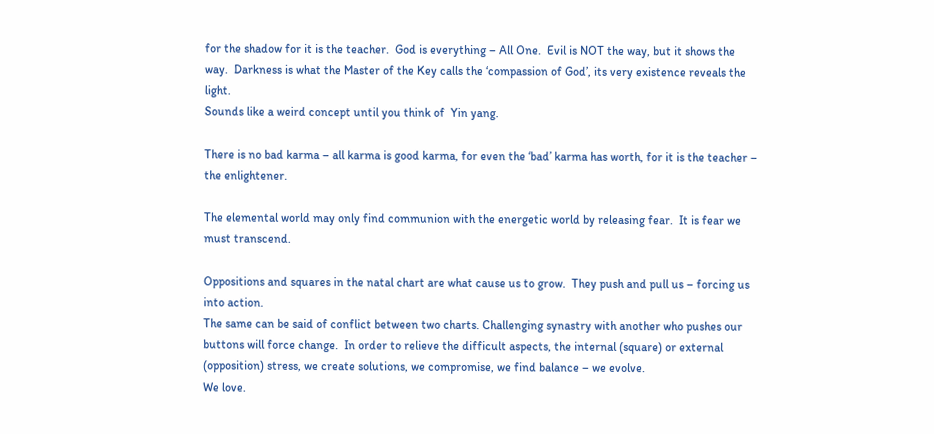for the shadow for it is the teacher.  God is everything – All One.  Evil is NOT the way, but it shows the way.  Darkness is what the Master of the Key calls the ‘compassion of God’, its very existence reveals the light.
Sounds like a weird concept until you think of  Yin yang.

There is no bad karma – all karma is good karma, for even the ‘bad’ karma has worth, for it is the teacher – the enlightener.

The elemental world may only find communion with the energetic world by releasing fear.  It is fear we must transcend.

Oppositions and squares in the natal chart are what cause us to grow.  They push and pull us – forcing us into action.
The same can be said of conflict between two charts. Challenging synastry with another who pushes our buttons will force change.  In order to relieve the difficult aspects, the internal (square) or external (opposition) stress, we create solutions, we compromise, we find balance – we evolve.
We love.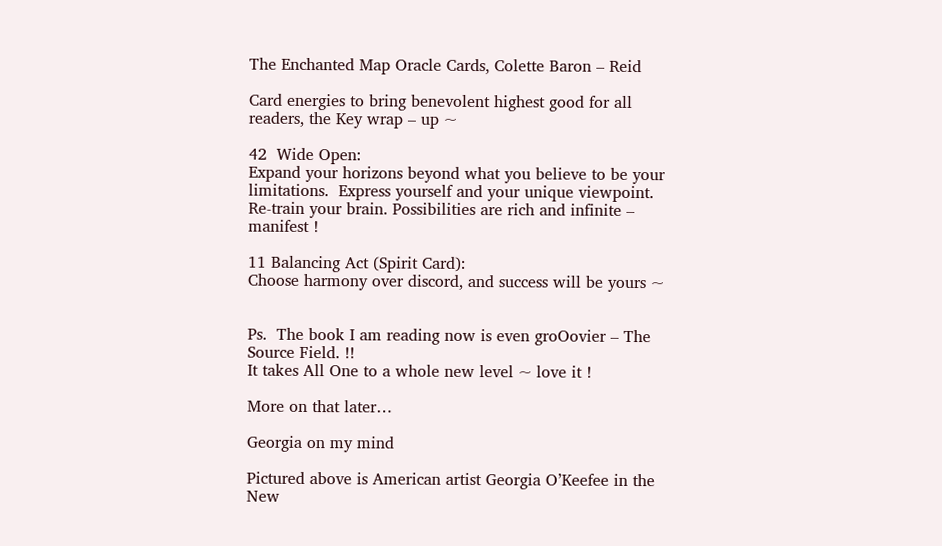The Enchanted Map Oracle Cards, Colette Baron – Reid

Card energies to bring benevolent highest good for all readers, the Key wrap – up ~

42  Wide Open:
Expand your horizons beyond what you believe to be your limitations.  Express yourself and your unique viewpoint.  Re-train your brain. Possibilities are rich and infinite – manifest !

11 Balancing Act (Spirit Card):
Choose harmony over discord, and success will be yours ~


Ps.  The book I am reading now is even groOovier – The Source Field. !!
It takes All One to a whole new level ~ love it !

More on that later…

Georgia on my mind

Pictured above is American artist Georgia O’Keefee in the New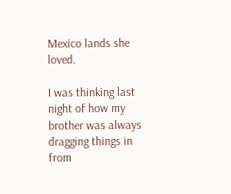Mexico lands she loved.

I was thinking last night of how my brother was always dragging things in from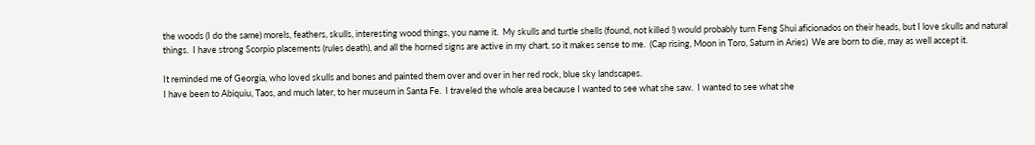the woods (I do the same) morels, feathers, skulls, interesting wood things, you name it.  My skulls and turtle shells (found, not killed !) would probably turn Feng Shui aficionados on their heads, but I love skulls and natural things.  I have strong Scorpio placements (rules death), and all the horned signs are active in my chart, so it makes sense to me.  (Cap rising, Moon in Toro, Saturn in Aries)  We are born to die, may as well accept it.

It reminded me of Georgia, who loved skulls and bones and painted them over and over in her red rock, blue sky landscapes.
I have been to Abiquiu, Taos, and much later, to her museum in Santa Fe.  I traveled the whole area because I wanted to see what she saw.  I wanted to see what she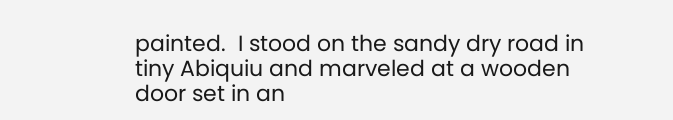painted.  I stood on the sandy dry road in tiny Abiquiu and marveled at a wooden door set in an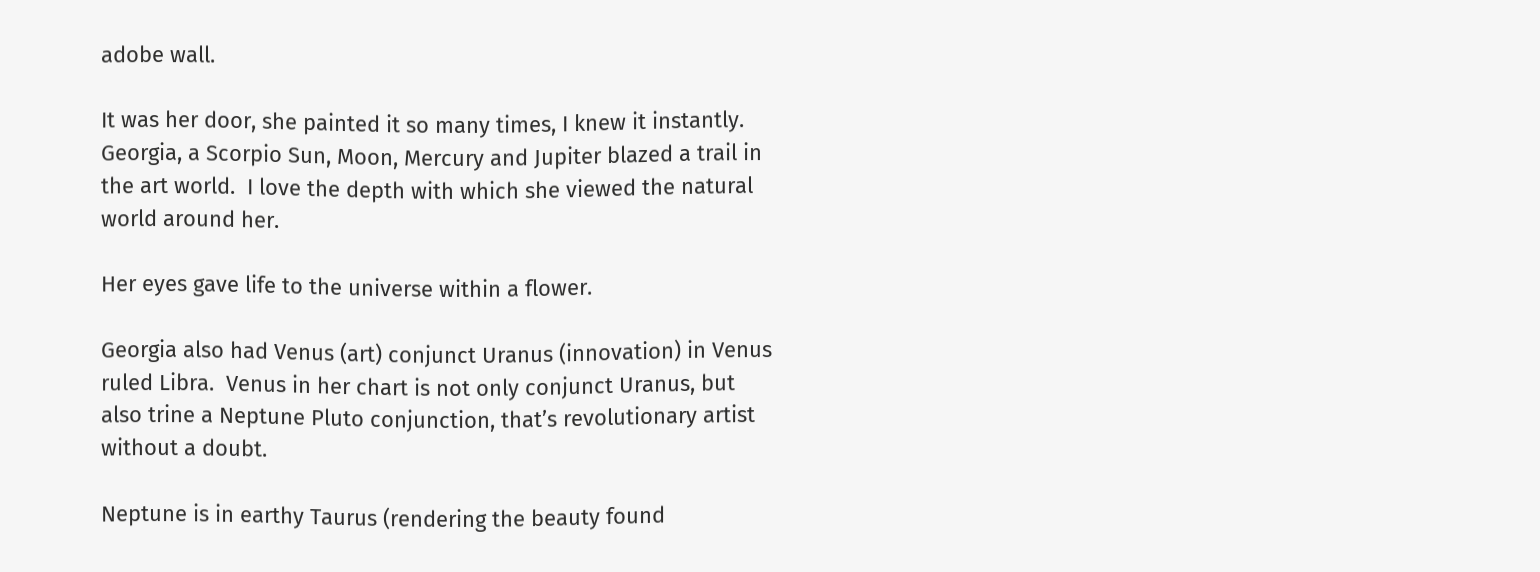adobe wall.

It was her door, she painted it so many times, I knew it instantly.
Georgia, a Scorpio Sun, Moon, Mercury and Jupiter blazed a trail in the art world.  I love the depth with which she viewed the natural world around her.

Her eyes gave life to the universe within a flower.

Georgia also had Venus (art) conjunct Uranus (innovation) in Venus ruled Libra.  Venus in her chart is not only conjunct Uranus, but also trine a Neptune Pluto conjunction, that’s revolutionary artist without a doubt.

Neptune is in earthy Taurus (rendering the beauty found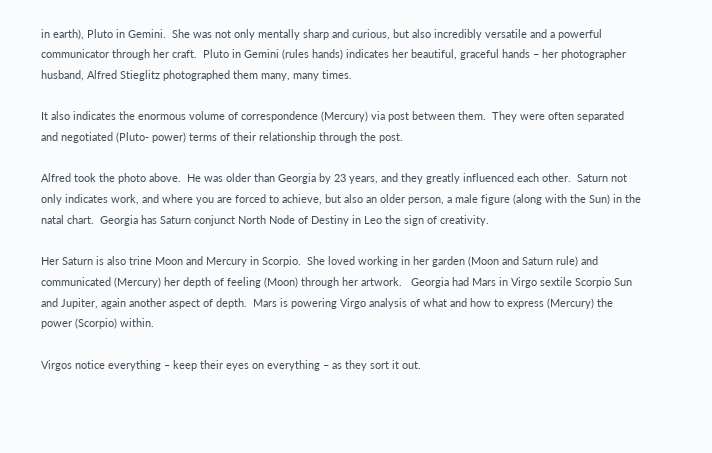in earth), Pluto in Gemini.  She was not only mentally sharp and curious, but also incredibly versatile and a powerful communicator through her craft.  Pluto in Gemini (rules hands) indicates her beautiful, graceful hands – her photographer husband, Alfred Stieglitz photographed them many, many times.

It also indicates the enormous volume of correspondence (Mercury) via post between them.  They were often separated and negotiated (Pluto- power) terms of their relationship through the post.

Alfred took the photo above.  He was older than Georgia by 23 years, and they greatly influenced each other.  Saturn not only indicates work, and where you are forced to achieve, but also an older person, a male figure (along with the Sun) in the natal chart.  Georgia has Saturn conjunct North Node of Destiny in Leo the sign of creativity.

Her Saturn is also trine Moon and Mercury in Scorpio.  She loved working in her garden (Moon and Saturn rule) and communicated (Mercury) her depth of feeling (Moon) through her artwork.   Georgia had Mars in Virgo sextile Scorpio Sun and Jupiter, again another aspect of depth.  Mars is powering Virgo analysis of what and how to express (Mercury) the power (Scorpio) within.

Virgos notice everything – keep their eyes on everything – as they sort it out.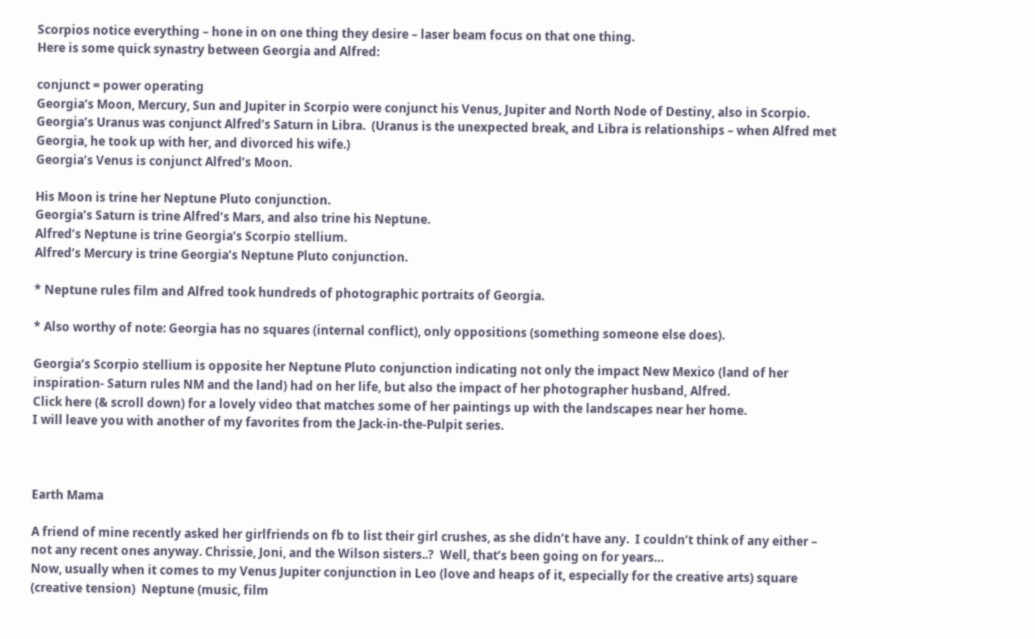Scorpios notice everything – hone in on one thing they desire – laser beam focus on that one thing.
Here is some quick synastry between Georgia and Alfred:

conjunct = power operating
Georgia’s Moon, Mercury, Sun and Jupiter in Scorpio were conjunct his Venus, Jupiter and North Node of Destiny, also in Scorpio.
Georgia’s Uranus was conjunct Alfred’s Saturn in Libra.  (Uranus is the unexpected break, and Libra is relationships – when Alfred met Georgia, he took up with her, and divorced his wife.)
Georgia’s Venus is conjunct Alfred’s Moon.

His Moon is trine her Neptune Pluto conjunction.
Georgia’s Saturn is trine Alfred’s Mars, and also trine his Neptune.
Alfred’s Neptune is trine Georgia’s Scorpio stellium.
Alfred’s Mercury is trine Georgia’s Neptune Pluto conjunction.

* Neptune rules film and Alfred took hundreds of photographic portraits of Georgia.

* Also worthy of note: Georgia has no squares (internal conflict), only oppositions (something someone else does).

Georgia’s Scorpio stellium is opposite her Neptune Pluto conjunction indicating not only the impact New Mexico (land of her inspiration- Saturn rules NM and the land) had on her life, but also the impact of her photographer husband, Alfred.
Click here (& scroll down) for a lovely video that matches some of her paintings up with the landscapes near her home.
I will leave you with another of my favorites from the Jack-in-the-Pulpit series.



Earth Mama

A friend of mine recently asked her girlfriends on fb to list their girl crushes, as she didn’t have any.  I couldn’t think of any either – not any recent ones anyway. Chrissie, Joni, and the Wilson sisters..?  Well, that’s been going on for years…
Now, usually when it comes to my Venus Jupiter conjunction in Leo (love and heaps of it, especially for the creative arts) square (creative tension)  Neptune (music, film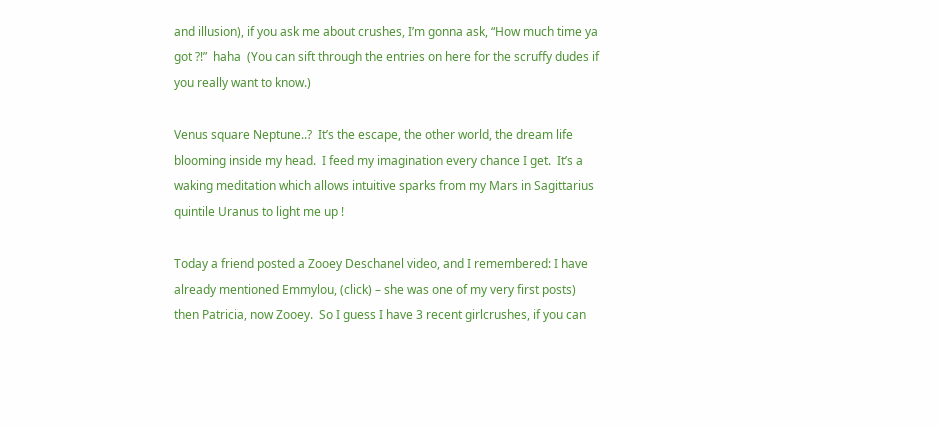and illusion), if you ask me about crushes, I’m gonna ask, “How much time ya got ?!”  haha  (You can sift through the entries on here for the scruffy dudes if you really want to know.)

Venus square Neptune..?  It’s the escape, the other world, the dream life blooming inside my head.  I feed my imagination every chance I get.  It’s a waking meditation which allows intuitive sparks from my Mars in Sagittarius quintile Uranus to light me up !

Today a friend posted a Zooey Deschanel video, and I remembered: I have already mentioned Emmylou, (click) – she was one of my very first posts) then Patricia, now Zooey.  So I guess I have 3 recent girlcrushes, if you can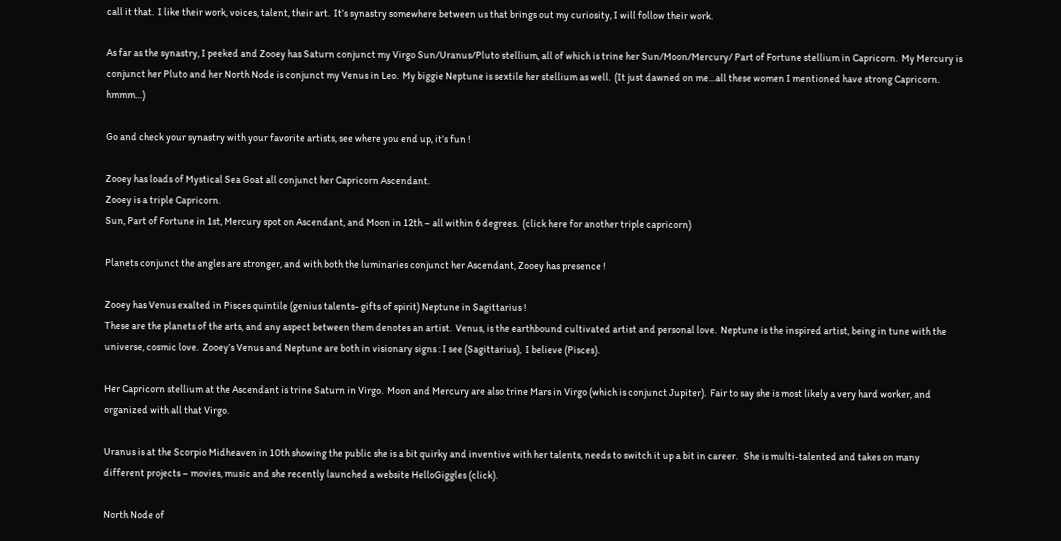call it that.  I like their work, voices, talent, their art.  It’s synastry somewhere between us that brings out my curiosity, I will follow their work.

As far as the synastry, I peeked and Zooey has Saturn conjunct my Virgo Sun/Uranus/Pluto stellium, all of which is trine her Sun/Moon/Mercury/ Part of Fortune stellium in Capricorn.  My Mercury is conjunct her Pluto and her North Node is conjunct my Venus in Leo.  My biggie Neptune is sextile her stellium as well.  (It just dawned on me…all these women I mentioned have strong Capricorn. hmmm…)

Go and check your synastry with your favorite artists, see where you end up, it’s fun !

Zooey has loads of Mystical Sea Goat all conjunct her Capricorn Ascendant.
Zooey is a triple Capricorn.
Sun, Part of Fortune in 1st, Mercury spot on Ascendant, and Moon in 12th – all within 6 degrees.  (click here for another triple capricorn)

Planets conjunct the angles are stronger, and with both the luminaries conjunct her Ascendant, Zooey has presence !

Zooey has Venus exalted in Pisces quintile (genius talents- gifts of spirit) Neptune in Sagittarius !
These are the planets of the arts, and any aspect between them denotes an artist.  Venus, is the earthbound cultivated artist and personal love.  Neptune is the inspired artist, being in tune with the universe, cosmic love.  Zooey’s Venus and Neptune are both in visionary signs : I see (Sagittarius),  I believe (Pisces).

Her Capricorn stellium at the Ascendant is trine Saturn in Virgo.  Moon and Mercury are also trine Mars in Virgo (which is conjunct Jupiter).  Fair to say she is most likely a very hard worker, and organized with all that Virgo.

Uranus is at the Scorpio Midheaven in 10th showing the public she is a bit quirky and inventive with her talents, needs to switch it up a bit in career.   She is multi-talented and takes on many different projects – movies, music and she recently launched a website HelloGiggles (click).

North Node of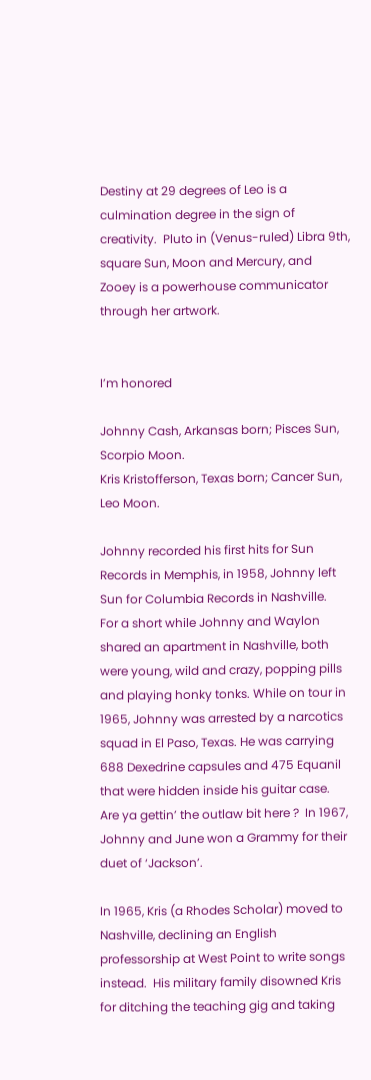Destiny at 29 degrees of Leo is a culmination degree in the sign of creativity.  Pluto in (Venus-ruled) Libra 9th, square Sun, Moon and Mercury, and Zooey is a powerhouse communicator through her artwork.


I’m honored

Johnny Cash, Arkansas born; Pisces Sun, Scorpio Moon.
Kris Kristofferson, Texas born; Cancer Sun, Leo Moon.

Johnny recorded his first hits for Sun Records in Memphis, in 1958, Johnny left Sun for Columbia Records in Nashville.  For a short while Johnny and Waylon shared an apartment in Nashville, both were young, wild and crazy, popping pills and playing honky tonks. While on tour in 1965, Johnny was arrested by a narcotics squad in El Paso, Texas. He was carrying 688 Dexedrine capsules and 475 Equanil that were hidden inside his guitar case.  Are ya gettin’ the outlaw bit here ?  In 1967, Johnny and June won a Grammy for their duet of ‘Jackson’.

In 1965, Kris (a Rhodes Scholar) moved to Nashville, declining an English professorship at West Point to write songs instead.  His military family disowned Kris for ditching the teaching gig and taking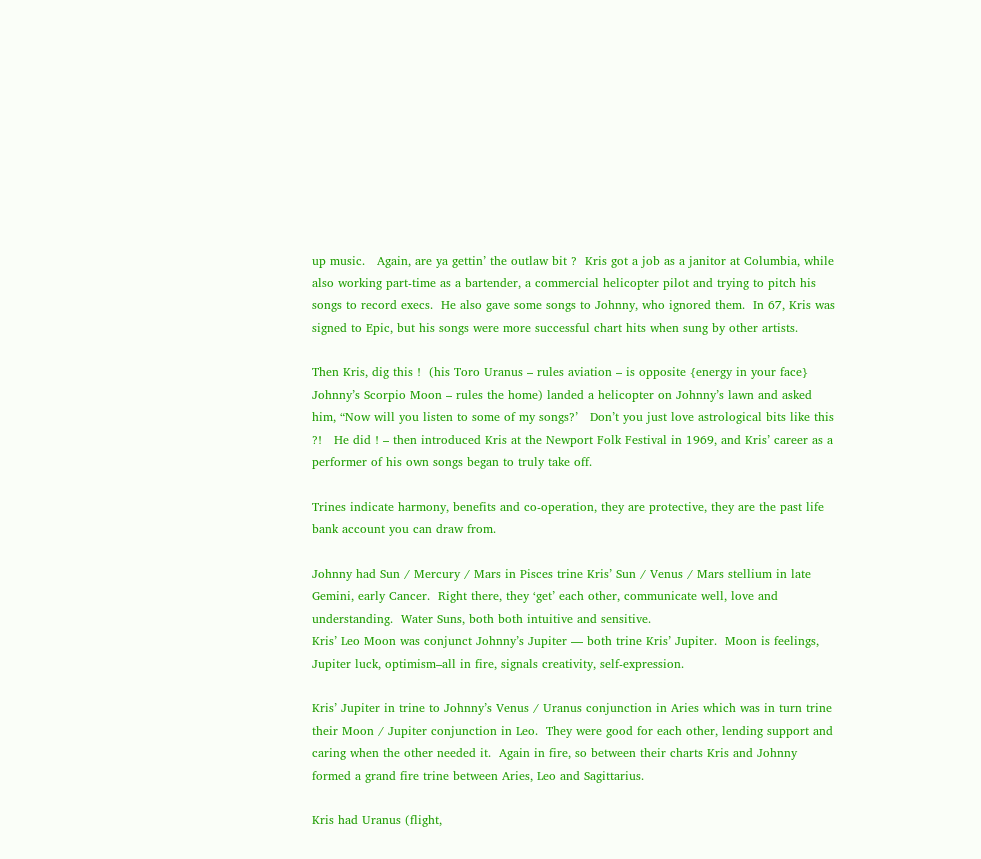up music.   Again, are ya gettin’ the outlaw bit ?  Kris got a job as a janitor at Columbia, while also working part-time as a bartender, a commercial helicopter pilot and trying to pitch his songs to record execs.  He also gave some songs to Johnny, who ignored them.  In 67, Kris was signed to Epic, but his songs were more successful chart hits when sung by other artists.

Then Kris, dig this !  (his Toro Uranus – rules aviation – is opposite {energy in your face} Johnny’s Scorpio Moon – rules the home) landed a helicopter on Johnny’s lawn and asked him, “Now will you listen to some of my songs?’   Don’t you just love astrological bits like this ?!   He did ! – then introduced Kris at the Newport Folk Festival in 1969, and Kris’ career as a performer of his own songs began to truly take off.

Trines indicate harmony, benefits and co-operation, they are protective, they are the past life bank account you can draw from.

Johnny had Sun / Mercury / Mars in Pisces trine Kris’ Sun / Venus / Mars stellium in late Gemini, early Cancer.  Right there, they ‘get’ each other, communicate well, love and understanding.  Water Suns, both both intuitive and sensitive.
Kris’ Leo Moon was conjunct Johnny’s Jupiter — both trine Kris’ Jupiter.  Moon is feelings, Jupiter luck, optimism–all in fire, signals creativity, self-expression.

Kris’ Jupiter in trine to Johnny’s Venus / Uranus conjunction in Aries which was in turn trine their Moon / Jupiter conjunction in Leo.  They were good for each other, lending support and caring when the other needed it.  Again in fire, so between their charts Kris and Johnny formed a grand fire trine between Aries, Leo and Sagittarius.

Kris had Uranus (flight,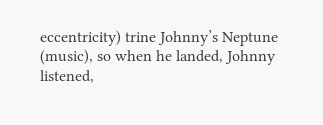eccentricity) trine Johnny’s Neptune (music), so when he landed, Johnny listened,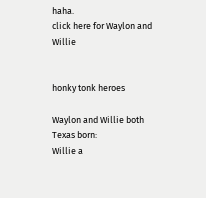haha.
click here for Waylon and Willie


honky tonk heroes

Waylon and Willie both Texas born:
Willie a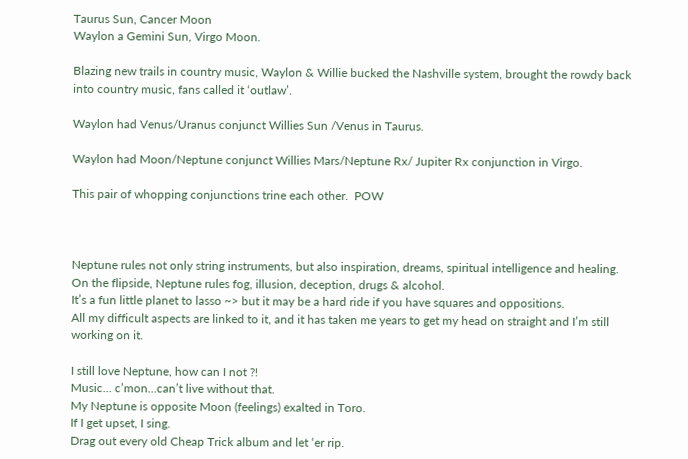Taurus Sun, Cancer Moon
Waylon a Gemini Sun, Virgo Moon.

Blazing new trails in country music, Waylon & Willie bucked the Nashville system, brought the rowdy back into country music, fans called it ‘outlaw’.

Waylon had Venus/Uranus conjunct Willies Sun /Venus in Taurus.

Waylon had Moon/Neptune conjunct Willies Mars/Neptune Rx/ Jupiter Rx conjunction in Virgo.

This pair of whopping conjunctions trine each other.  POW



Neptune rules not only string instruments, but also inspiration, dreams, spiritual intelligence and healing.
On the flipside, Neptune rules fog, illusion, deception, drugs & alcohol.
It’s a fun little planet to lasso ~> but it may be a hard ride if you have squares and oppositions.
All my difficult aspects are linked to it, and it has taken me years to get my head on straight and I’m still working on it.

I still love Neptune, how can I not ?!
Music… c’mon…can’t live without that.
My Neptune is opposite Moon (feelings) exalted in Toro.
If I get upset, I sing.
Drag out every old Cheap Trick album and let ‘er rip.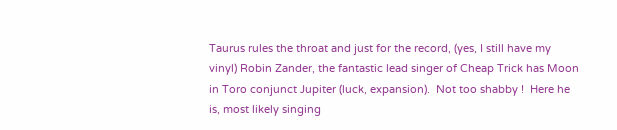Taurus rules the throat and just for the record, (yes, I still have my vinyl) Robin Zander, the fantastic lead singer of Cheap Trick has Moon in Toro conjunct Jupiter (luck, expansion).  Not too shabby !  Here he is, most likely singing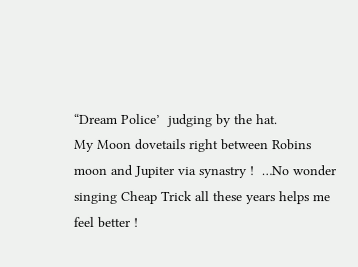“Dream Police’  judging by the hat.
My Moon dovetails right between Robins moon and Jupiter via synastry !  …No wonder singing Cheap Trick all these years helps me feel better !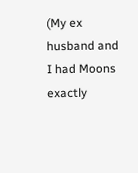(My ex husband and I had Moons exactly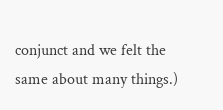conjunct and we felt the same about many things.)